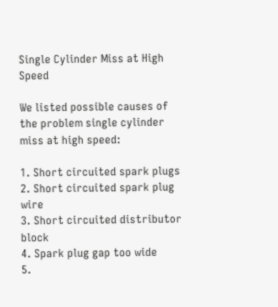Single Cylinder Miss at High Speed

We listed possible causes of the problem single cylinder miss at high speed:

1. Short circuited spark plugs
2. Short circuited spark plug wire
3. Short circuited distributor block
4. Spark plug gap too wide
5.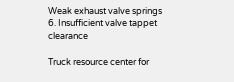Weak exhaust valve springs
6. Insufficient valve tappet clearance

Truck resource center for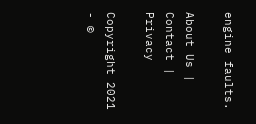engine faults.

About Us | Contact | Privacy

Copyright 2021 - ©